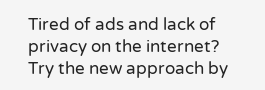Tired of ads and lack of privacy on the internet? Try the new approach by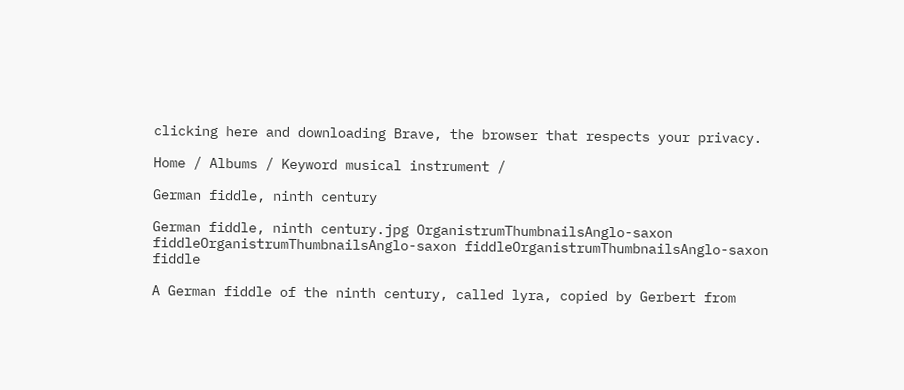clicking here and downloading Brave, the browser that respects your privacy.

Home / Albums / Keyword musical instrument /

German fiddle, ninth century

German fiddle, ninth century.jpg OrganistrumThumbnailsAnglo-saxon fiddleOrganistrumThumbnailsAnglo-saxon fiddleOrganistrumThumbnailsAnglo-saxon fiddle

A German fiddle of the ninth century, called lyra, copied by Gerbert from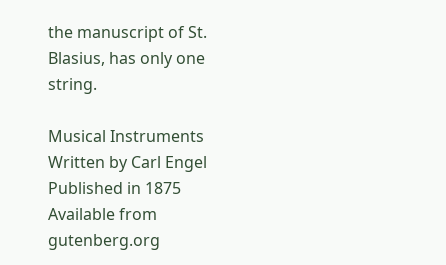the manuscript of St. Blasius, has only one string.

Musical Instruments
Written by Carl Engel
Published in 1875
Available from gutenberg.org